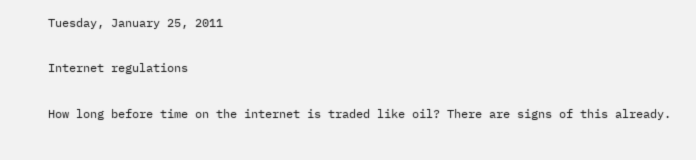Tuesday, January 25, 2011

Internet regulations

How long before time on the internet is traded like oil? There are signs of this already.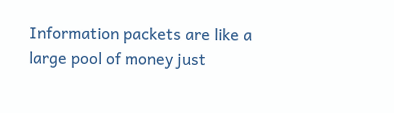Information packets are like a large pool of money just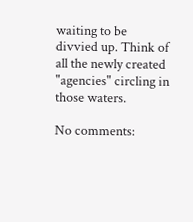waiting to be divvied up. Think of all the newly created "agencies" circling in those waters.

No comments: